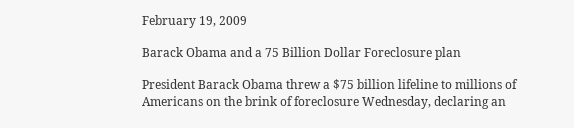February 19, 2009

Barack Obama and a 75 Billion Dollar Foreclosure plan

President Barack Obama threw a $75 billion lifeline to millions of Americans on the brink of foreclosure Wednesday, declaring an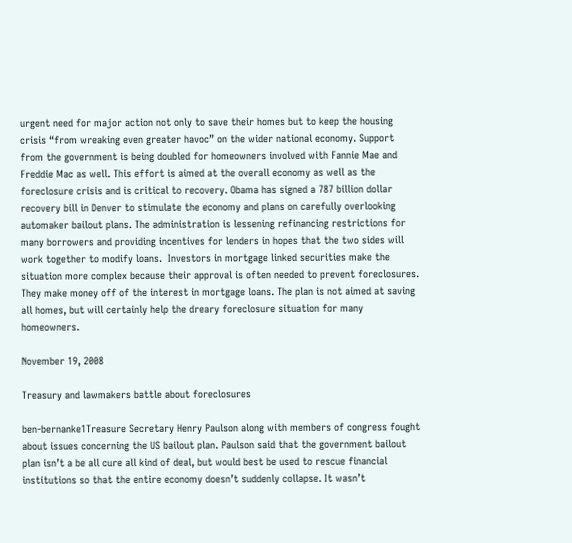urgent need for major action not only to save their homes but to keep the housing crisis “from wreaking even greater havoc” on the wider national economy. Support from the government is being doubled for homeowners involved with Fannie Mae and Freddie Mac as well. This effort is aimed at the overall economy as well as the foreclosure crisis and is critical to recovery. Obama has signed a 787 billion dollar recovery bill in Denver to stimulate the economy and plans on carefully overlooking automaker bailout plans. The administration is lessening refinancing restrictions for many borrowers and providing incentives for lenders in hopes that the two sides will work together to modify loans.  Investors in mortgage linked securities make the situation more complex because their approval is often needed to prevent foreclosures. They make money off of the interest in mortgage loans. The plan is not aimed at saving all homes, but will certainly help the dreary foreclosure situation for many homeowners.

November 19, 2008

Treasury and lawmakers battle about foreclosures

ben-bernanke1Treasure Secretary Henry Paulson along with members of congress fought about issues concerning the US bailout plan. Paulson said that the government bailout plan isn’t a be all cure all kind of deal, but would best be used to rescue financial institutions so that the entire economy doesn’t suddenly collapse. It wasn’t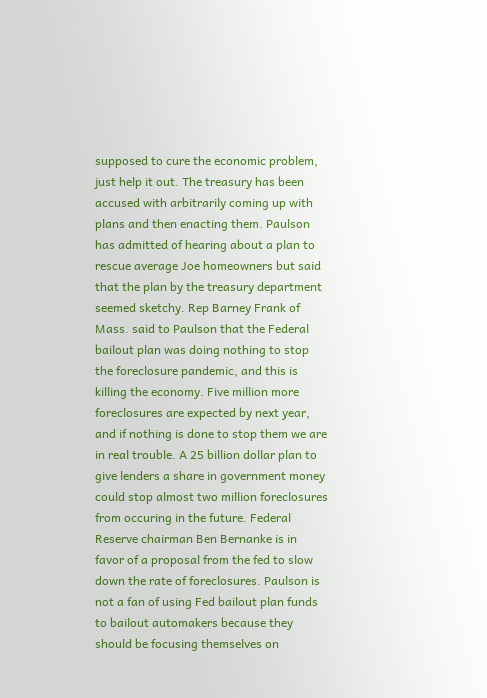supposed to cure the economic problem, just help it out. The treasury has been accused with arbitrarily coming up with plans and then enacting them. Paulson has admitted of hearing about a plan to rescue average Joe homeowners but said that the plan by the treasury department seemed sketchy. Rep Barney Frank of Mass. said to Paulson that the Federal bailout plan was doing nothing to stop the foreclosure pandemic, and this is killing the economy. Five million more foreclosures are expected by next year, and if nothing is done to stop them we are in real trouble. A 25 billion dollar plan to give lenders a share in government money could stop almost two million foreclosures from occuring in the future. Federal Reserve chairman Ben Bernanke is in favor of a proposal from the fed to slow down the rate of foreclosures. Paulson is not a fan of using Fed bailout plan funds to bailout automakers because they should be focusing themselves on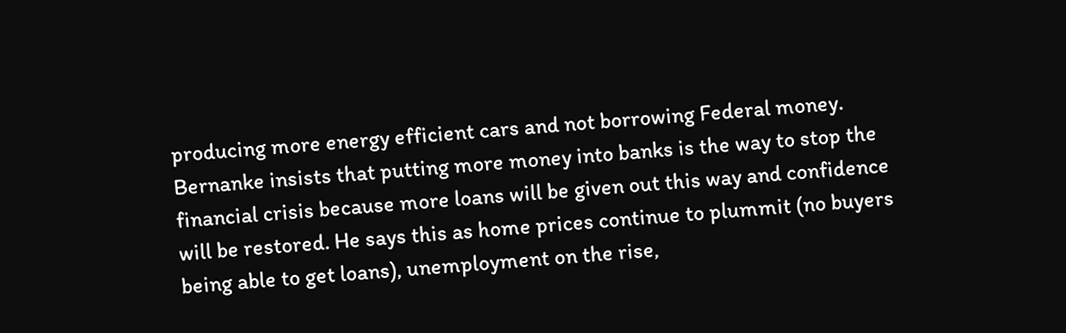producing more energy efficient cars and not borrowing Federal money. Bernanke insists that putting more money into banks is the way to stop the financial crisis because more loans will be given out this way and confidence will be restored. He says this as home prices continue to plummit (no buyers being able to get loans), unemployment on the rise,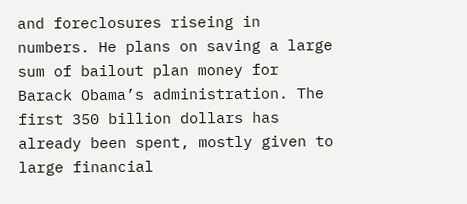and foreclosures riseing in numbers. He plans on saving a large sum of bailout plan money for Barack Obama’s administration. The first 350 billion dollars has already been spent, mostly given to large financial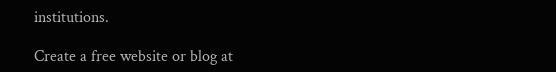institutions.

Create a free website or blog at